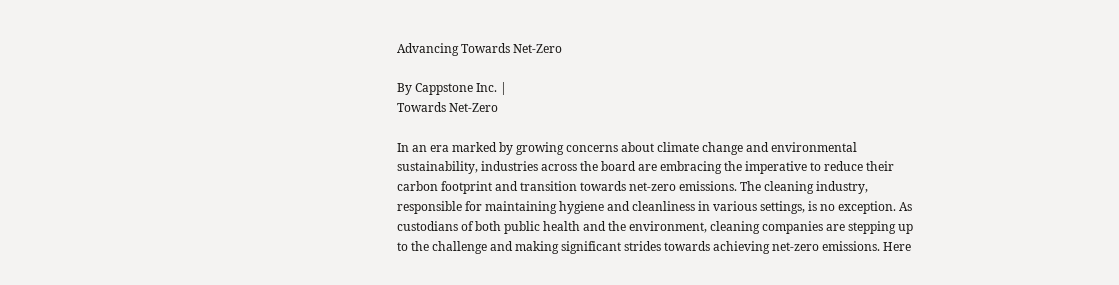Advancing Towards Net-Zero

By Cappstone Inc. |
Towards Net-Zero

In an era marked by growing concerns about climate change and environmental sustainability, industries across the board are embracing the imperative to reduce their carbon footprint and transition towards net-zero emissions. The cleaning industry, responsible for maintaining hygiene and cleanliness in various settings, is no exception. As custodians of both public health and the environment, cleaning companies are stepping up to the challenge and making significant strides towards achieving net-zero emissions. Here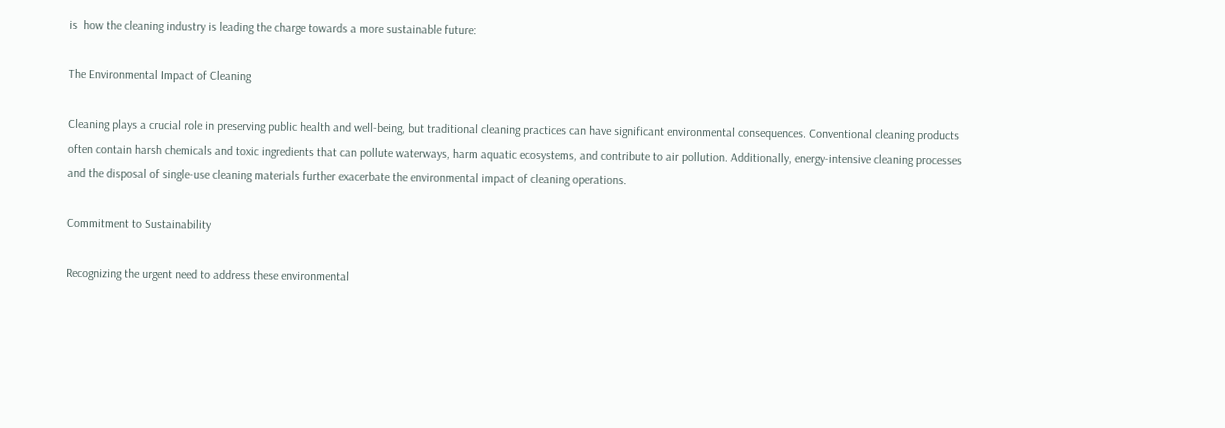is  how the cleaning industry is leading the charge towards a more sustainable future:

The Environmental Impact of Cleaning

Cleaning plays a crucial role in preserving public health and well-being, but traditional cleaning practices can have significant environmental consequences. Conventional cleaning products often contain harsh chemicals and toxic ingredients that can pollute waterways, harm aquatic ecosystems, and contribute to air pollution. Additionally, energy-intensive cleaning processes and the disposal of single-use cleaning materials further exacerbate the environmental impact of cleaning operations.

Commitment to Sustainability

Recognizing the urgent need to address these environmental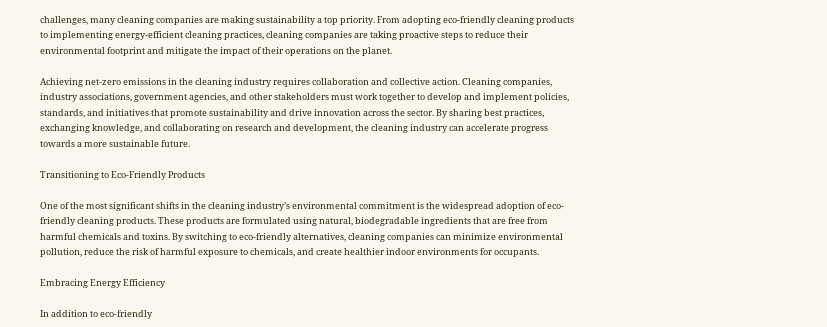challenges, many cleaning companies are making sustainability a top priority. From adopting eco-friendly cleaning products to implementing energy-efficient cleaning practices, cleaning companies are taking proactive steps to reduce their environmental footprint and mitigate the impact of their operations on the planet.

Achieving net-zero emissions in the cleaning industry requires collaboration and collective action. Cleaning companies, industry associations, government agencies, and other stakeholders must work together to develop and implement policies, standards, and initiatives that promote sustainability and drive innovation across the sector. By sharing best practices, exchanging knowledge, and collaborating on research and development, the cleaning industry can accelerate progress towards a more sustainable future.

Transitioning to Eco-Friendly Products

One of the most significant shifts in the cleaning industry’s environmental commitment is the widespread adoption of eco-friendly cleaning products. These products are formulated using natural, biodegradable ingredients that are free from harmful chemicals and toxins. By switching to eco-friendly alternatives, cleaning companies can minimize environmental pollution, reduce the risk of harmful exposure to chemicals, and create healthier indoor environments for occupants.

Embracing Energy Efficiency

In addition to eco-friendly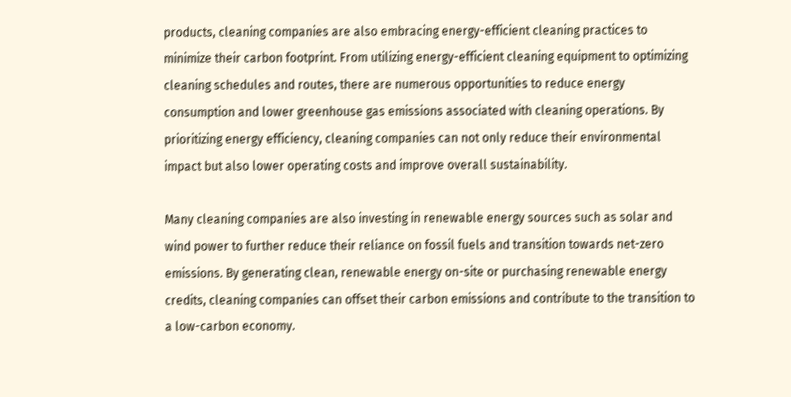products, cleaning companies are also embracing energy-efficient cleaning practices to minimize their carbon footprint. From utilizing energy-efficient cleaning equipment to optimizing cleaning schedules and routes, there are numerous opportunities to reduce energy consumption and lower greenhouse gas emissions associated with cleaning operations. By prioritizing energy efficiency, cleaning companies can not only reduce their environmental impact but also lower operating costs and improve overall sustainability.

Many cleaning companies are also investing in renewable energy sources such as solar and wind power to further reduce their reliance on fossil fuels and transition towards net-zero emissions. By generating clean, renewable energy on-site or purchasing renewable energy credits, cleaning companies can offset their carbon emissions and contribute to the transition to a low-carbon economy.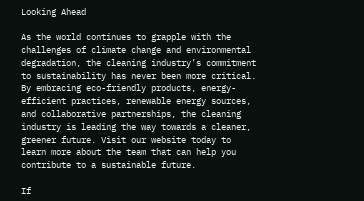Looking Ahead

As the world continues to grapple with the challenges of climate change and environmental degradation, the cleaning industry’s commitment to sustainability has never been more critical. By embracing eco-friendly products, energy-efficient practices, renewable energy sources, and collaborative partnerships, the cleaning industry is leading the way towards a cleaner, greener future. Visit our website today to learn more about the team that can help you contribute to a sustainable future.

If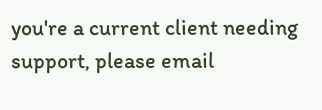you're a current client needing support, please email